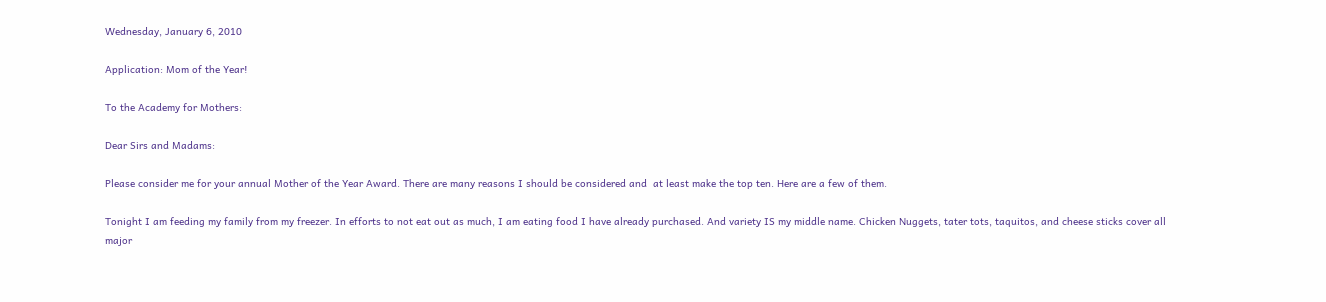Wednesday, January 6, 2010

Application: Mom of the Year!

To the Academy for Mothers:

Dear Sirs and Madams:

Please consider me for your annual Mother of the Year Award. There are many reasons I should be considered and  at least make the top ten. Here are a few of them.

Tonight I am feeding my family from my freezer. In efforts to not eat out as much, I am eating food I have already purchased. And variety IS my middle name. Chicken Nuggets, tater tots, taquitos, and cheese sticks cover all major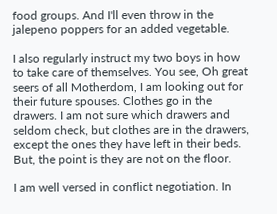food groups. And I'll even throw in the jalepeno poppers for an added vegetable.

I also regularly instruct my two boys in how to take care of themselves. You see, Oh great seers of all Motherdom, I am looking out for their future spouses. Clothes go in the drawers. I am not sure which drawers and seldom check, but clothes are in the drawers, except the ones they have left in their beds. But, the point is they are not on the floor.

I am well versed in conflict negotiation. In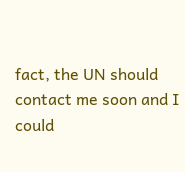fact, the UN should contact me soon and I could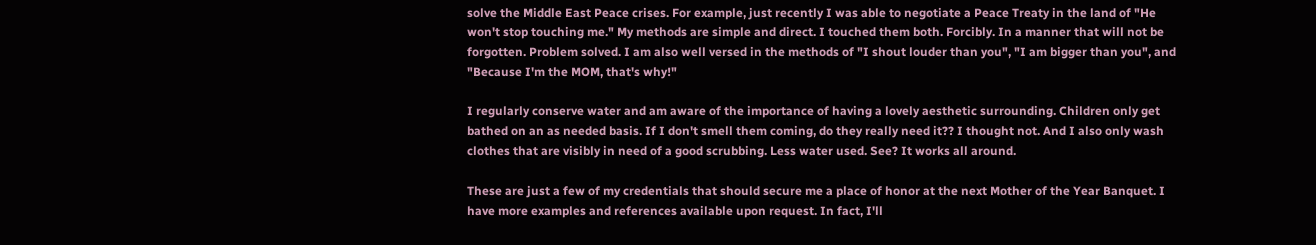solve the Middle East Peace crises. For example, just recently I was able to negotiate a Peace Treaty in the land of "He won't stop touching me." My methods are simple and direct. I touched them both. Forcibly. In a manner that will not be forgotten. Problem solved. I am also well versed in the methods of "I shout louder than you", "I am bigger than you", and "Because I'm the MOM, that's why!"

I regularly conserve water and am aware of the importance of having a lovely aesthetic surrounding. Children only get bathed on an as needed basis. If I don't smell them coming, do they really need it?? I thought not. And I also only wash clothes that are visibly in need of a good scrubbing. Less water used. See? It works all around.

These are just a few of my credentials that should secure me a place of honor at the next Mother of the Year Banquet. I have more examples and references available upon request. In fact, I'll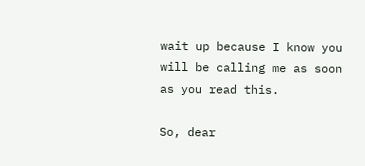wait up because I know you will be calling me as soon as you read this.

So, dear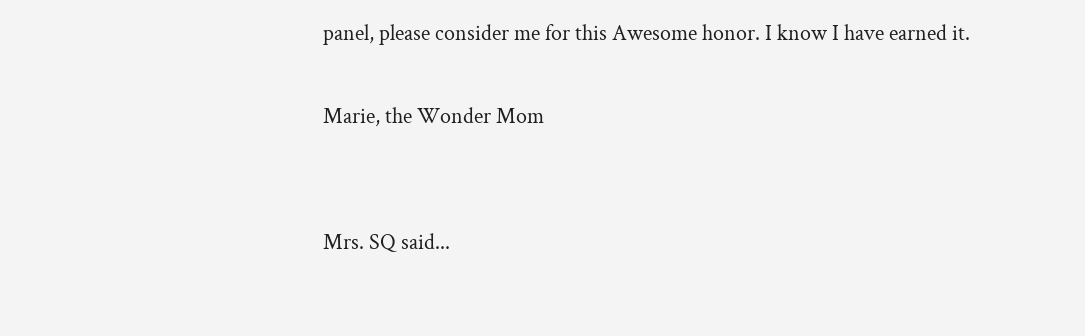panel, please consider me for this Awesome honor. I know I have earned it.

Marie, the Wonder Mom


Mrs. SQ said...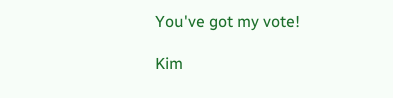You've got my vote!

Kim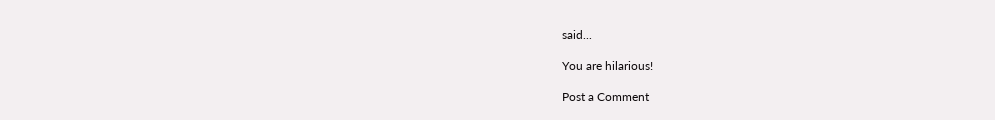said...

You are hilarious!

Post a Comment